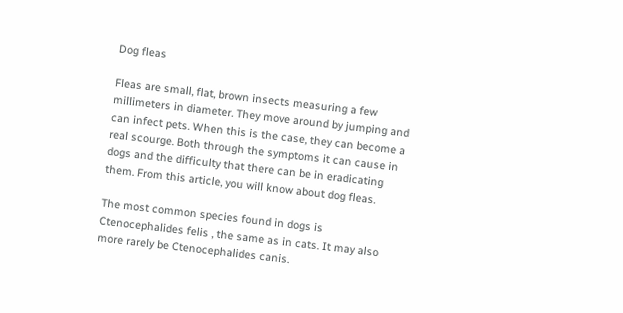Dog fleas

Fleas are small, flat, brown insects measuring a few millimeters in diameter. They move around by jumping and can infect pets. When this is the case, they can become a real scourge. Both through the symptoms it can cause in dogs and the difficulty that there can be in eradicating them. From this article, you will know about dog fleas.

The most common species found in dogs is Ctenocephalides felis , the same as in cats. It may also more rarely be Ctenocephalides canis.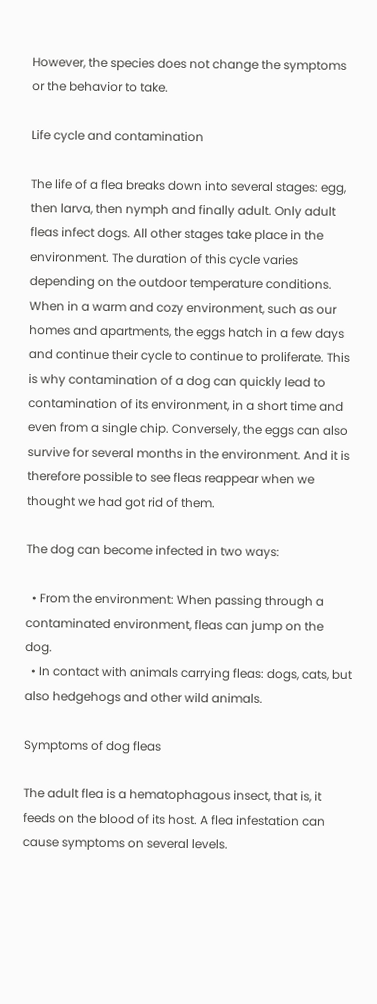However, the species does not change the symptoms or the behavior to take.

Life cycle and contamination

The life of a flea breaks down into several stages: egg, then larva, then nymph and finally adult. Only adult fleas infect dogs. All other stages take place in the environment. The duration of this cycle varies depending on the outdoor temperature conditions. When in a warm and cozy environment, such as our homes and apartments, the eggs hatch in a few days and continue their cycle to continue to proliferate. This is why contamination of a dog can quickly lead to contamination of its environment, in a short time and even from a single chip. Conversely, the eggs can also survive for several months in the environment. And it is therefore possible to see fleas reappear when we thought we had got rid of them.

The dog can become infected in two ways:

  • From the environment: When passing through a contaminated environment, fleas can jump on the dog.
  • In contact with animals carrying fleas: dogs, cats, but also hedgehogs and other wild animals.

Symptoms of dog fleas

The adult flea is a hematophagous insect, that is, it feeds on the blood of its host. A flea infestation can cause symptoms on several levels.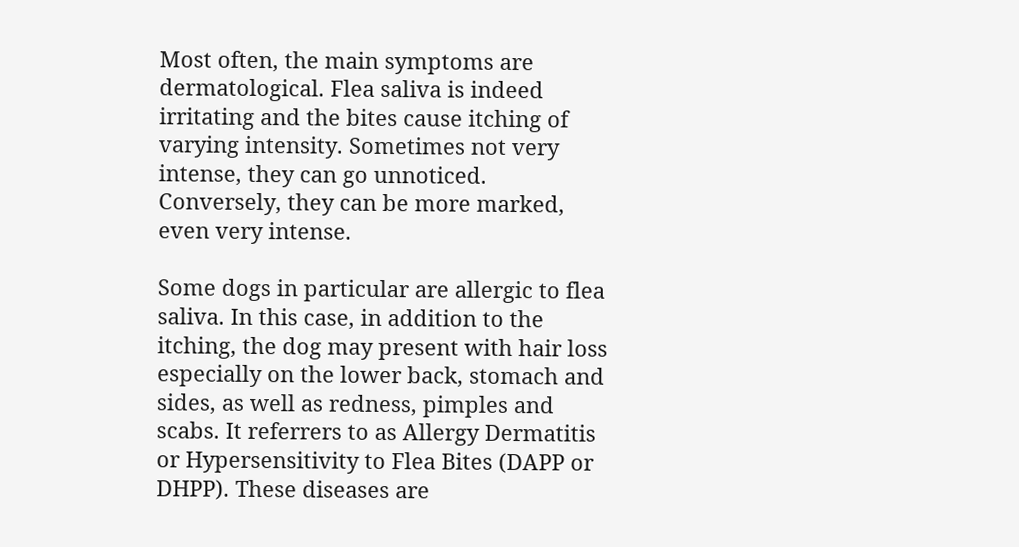Most often, the main symptoms are dermatological. Flea saliva is indeed irritating and the bites cause itching of varying intensity. Sometimes not very intense, they can go unnoticed. Conversely, they can be more marked, even very intense.

Some dogs in particular are allergic to flea saliva. In this case, in addition to the itching, the dog may present with hair loss especially on the lower back, stomach and sides, as well as redness, pimples and scabs. It referrers to as Allergy Dermatitis or Hypersensitivity to Flea Bites (DAPP or DHPP). These diseases are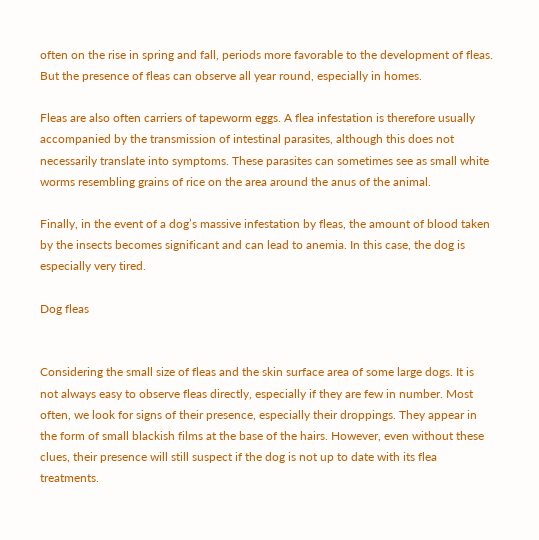often on the rise in spring and fall, periods more favorable to the development of fleas. But the presence of fleas can observe all year round, especially in homes.

Fleas are also often carriers of tapeworm eggs. A flea infestation is therefore usually accompanied by the transmission of intestinal parasites, although this does not necessarily translate into symptoms. These parasites can sometimes see as small white worms resembling grains of rice on the area around the anus of the animal.

Finally, in the event of a dog’s massive infestation by fleas, the amount of blood taken by the insects becomes significant and can lead to anemia. In this case, the dog is especially very tired.

Dog fleas


Considering the small size of fleas and the skin surface area of some large dogs. It is not always easy to observe fleas directly, especially if they are few in number. Most often, we look for signs of their presence, especially their droppings. They appear in the form of small blackish films at the base of the hairs. However, even without these clues, their presence will still suspect if the dog is not up to date with its flea treatments.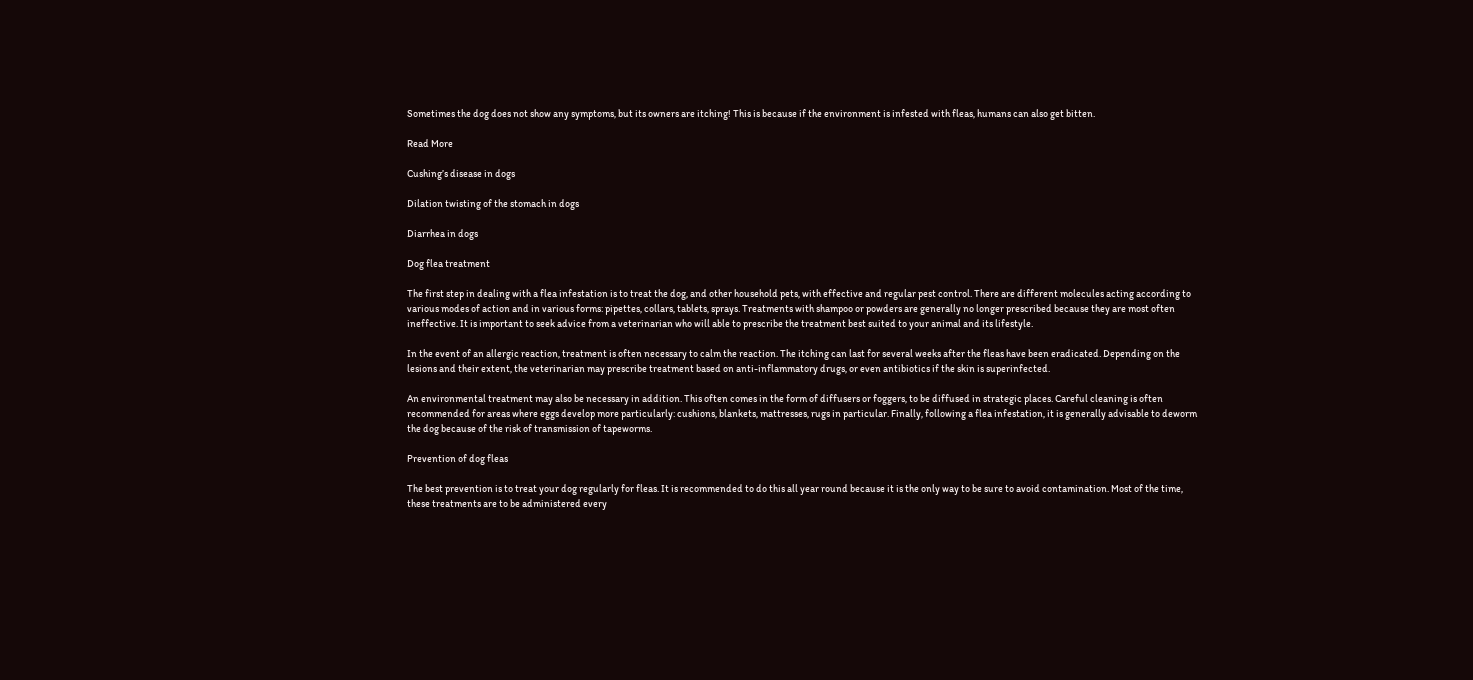Sometimes the dog does not show any symptoms, but its owners are itching! This is because if the environment is infested with fleas, humans can also get bitten.

Read More

Cushing’s disease in dogs

Dilation twisting of the stomach in dogs

Diarrhea in dogs

Dog flea treatment

The first step in dealing with a flea infestation is to treat the dog, and other household pets, with effective and regular pest control. There are different molecules acting according to various modes of action and in various forms: pipettes, collars, tablets, sprays. Treatments with shampoo or powders are generally no longer prescribed because they are most often ineffective. It is important to seek advice from a veterinarian who will able to prescribe the treatment best suited to your animal and its lifestyle.

In the event of an allergic reaction, treatment is often necessary to calm the reaction. The itching can last for several weeks after the fleas have been eradicated. Depending on the lesions and their extent, the veterinarian may prescribe treatment based on anti-inflammatory drugs, or even antibiotics if the skin is superinfected.

An environmental treatment may also be necessary in addition. This often comes in the form of diffusers or foggers, to be diffused in strategic places. Careful cleaning is often recommended for areas where eggs develop more particularly: cushions, blankets, mattresses, rugs in particular. Finally, following a flea infestation, it is generally advisable to deworm the dog because of the risk of transmission of tapeworms.

Prevention of dog fleas

The best prevention is to treat your dog regularly for fleas. It is recommended to do this all year round because it is the only way to be sure to avoid contamination. Most of the time, these treatments are to be administered every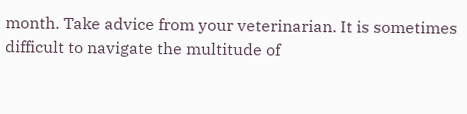month. Take advice from your veterinarian. It is sometimes difficult to navigate the multitude of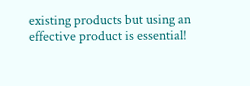existing products but using an effective product is essential!